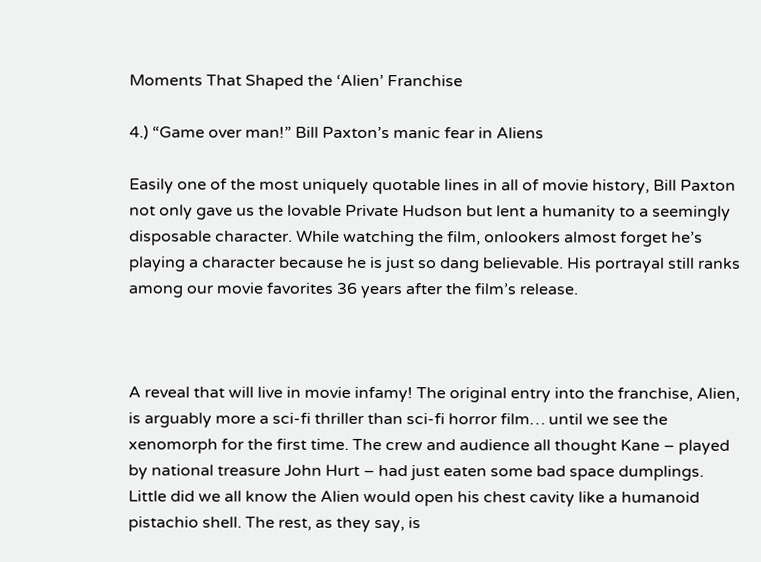Moments That Shaped the ‘Alien’ Franchise

4.) “Game over man!” Bill Paxton’s manic fear in Aliens

Easily one of the most uniquely quotable lines in all of movie history, Bill Paxton not only gave us the lovable Private Hudson but lent a humanity to a seemingly disposable character. While watching the film, onlookers almost forget he’s playing a character because he is just so dang believable. His portrayal still ranks among our movie favorites 36 years after the film’s release.



A reveal that will live in movie infamy! The original entry into the franchise, Alien, is arguably more a sci-fi thriller than sci-fi horror film… until we see the xenomorph for the first time. The crew and audience all thought Kane – played by national treasure John Hurt – had just eaten some bad space dumplings. Little did we all know the Alien would open his chest cavity like a humanoid pistachio shell. The rest, as they say, is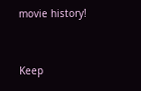movie history!


Keep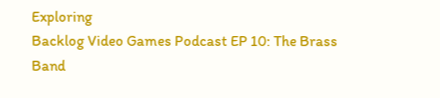Exploring
Backlog Video Games Podcast EP 10: The Brass Band